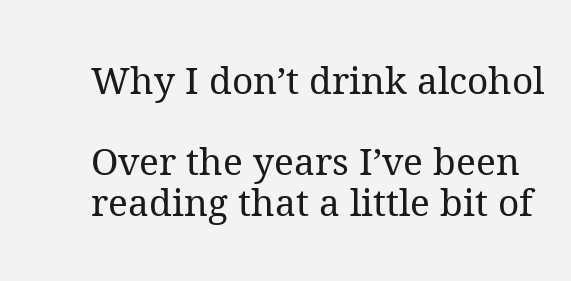Why I don’t drink alcohol

Over the years I’ve been reading that a little bit of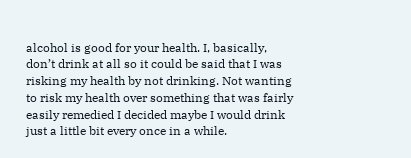alcohol is good for your health. I, basically, don’t drink at all so it could be said that I was risking my health by not drinking. Not wanting to risk my health over something that was fairly easily remedied I decided maybe I would drink just a little bit every once in a while.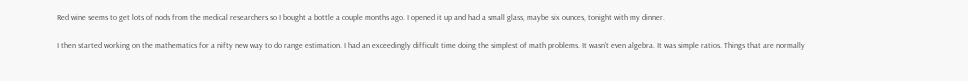Red wine seems to get lots of nods from the medical researchers so I bought a bottle a couple months ago. I opened it up and had a small glass, maybe six ounces, tonight with my dinner.

I then started working on the mathematics for a nifty new way to do range estimation. I had an exceedingly difficult time doing the simplest of math problems. It wasn’t even algebra. It was simple ratios. Things that are normally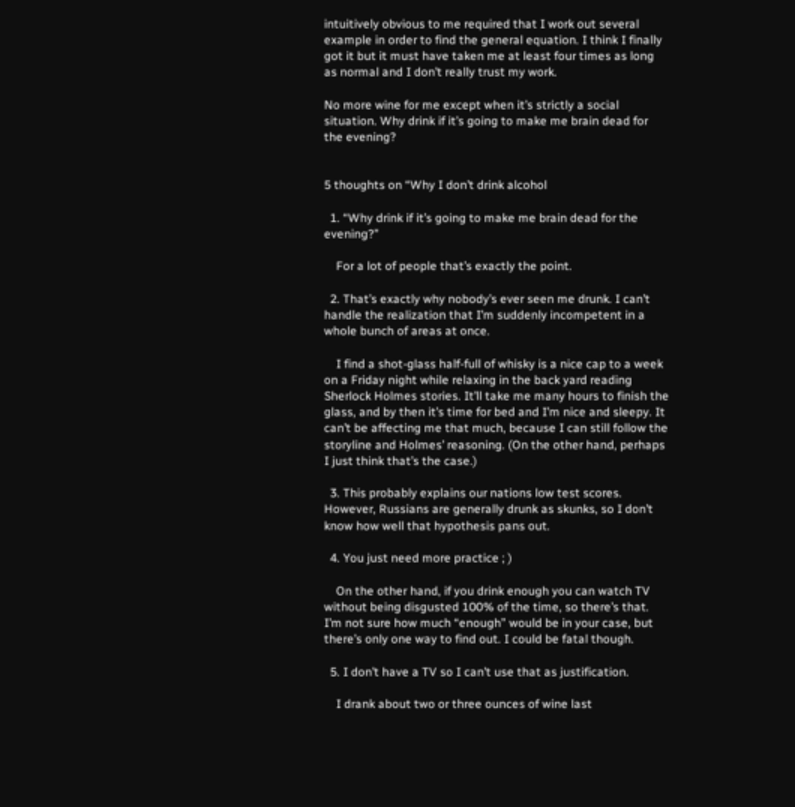intuitively obvious to me required that I work out several example in order to find the general equation. I think I finally got it but it must have taken me at least four times as long as normal and I don’t really trust my work.

No more wine for me except when it’s strictly a social situation. Why drink if it’s going to make me brain dead for the evening?


5 thoughts on “Why I don’t drink alcohol

  1. “Why drink if it’s going to make me brain dead for the evening?”

    For a lot of people that’s exactly the point.

  2. That’s exactly why nobody’s ever seen me drunk. I can’t handle the realization that I’m suddenly incompetent in a whole bunch of areas at once.

    I find a shot-glass half-full of whisky is a nice cap to a week on a Friday night while relaxing in the back yard reading Sherlock Holmes stories. It’ll take me many hours to finish the glass, and by then it’s time for bed and I’m nice and sleepy. It can’t be affecting me that much, because I can still follow the storyline and Holmes’ reasoning. (On the other hand, perhaps I just think that’s the case.)

  3. This probably explains our nations low test scores. However, Russians are generally drunk as skunks, so I don’t know how well that hypothesis pans out.

  4. You just need more practice ; )

    On the other hand, if you drink enough you can watch TV without being disgusted 100% of the time, so there’s that. I’m not sure how much “enough” would be in your case, but there’s only one way to find out. I could be fatal though.

  5. I don’t have a TV so I can’t use that as justification.

    I drank about two or three ounces of wine last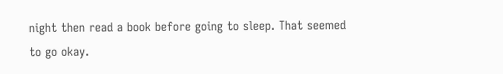night then read a book before going to sleep. That seemed to go okay.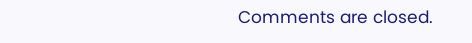Comments are closed.